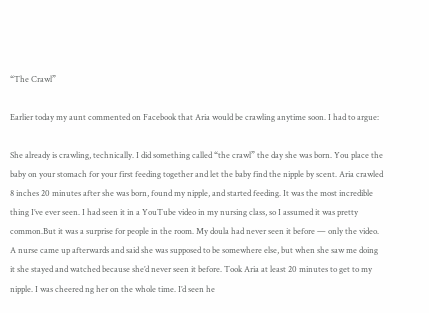“The Crawl”

Earlier today my aunt commented on Facebook that Aria would be crawling anytime soon. I had to argue:

She already is crawling, technically. I did something called “the crawl” the day she was born. You place the baby on your stomach for your first feeding together and let the baby find the nipple by scent. Aria crawled 8 inches 20 minutes after she was born, found my nipple, and started feeding. It was the most incredible thing I’ve ever seen. I had seen it in a YouTube video in my nursing class, so I assumed it was pretty common.But it was a surprise for people in the room. My doula had never seen it before — only the video. A nurse came up afterwards and said she was supposed to be somewhere else, but when she saw me doing it she stayed and watched because she’d never seen it before. Took Aria at least 20 minutes to get to my nipple. I was cheered ng her on the whole time. I’d seen he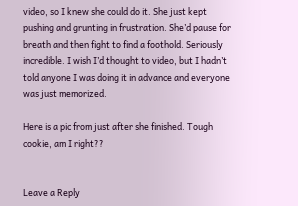video, so I knew she could do it. She just kept pushing and grunting in frustration. She’d pause for breath and then fight to find a foothold. Seriously incredible. I wish I’d thought to video, but I hadn’t told anyone I was doing it in advance and everyone was just memorized.

Here is a pic from just after she finished. Tough cookie, am I right??


Leave a Reply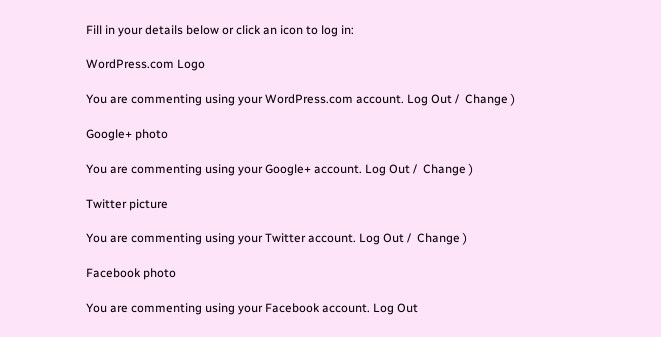Fill in your details below or click an icon to log in:

WordPress.com Logo

You are commenting using your WordPress.com account. Log Out /  Change )

Google+ photo

You are commenting using your Google+ account. Log Out /  Change )

Twitter picture

You are commenting using your Twitter account. Log Out /  Change )

Facebook photo

You are commenting using your Facebook account. Log Out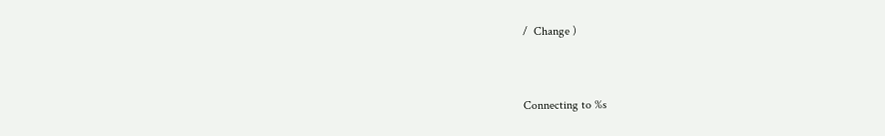/  Change )


Connecting to %s